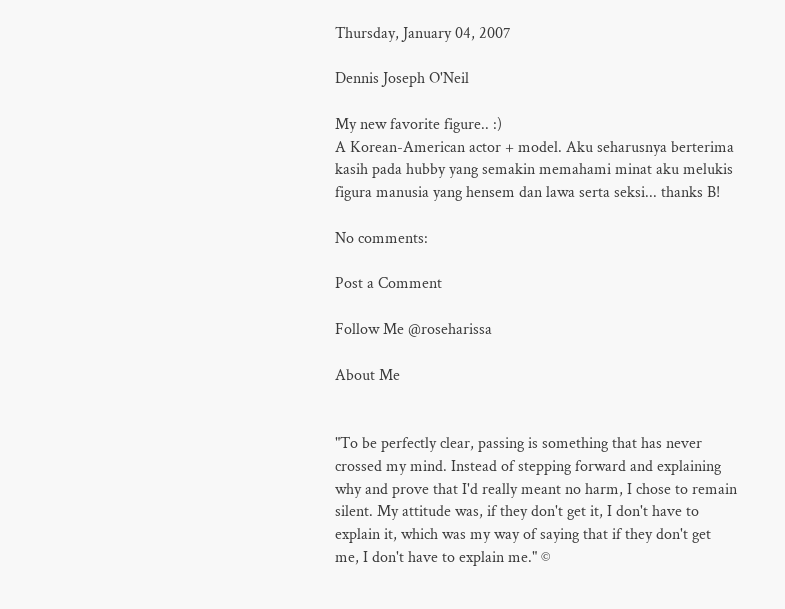Thursday, January 04, 2007

Dennis Joseph O'Neil

My new favorite figure.. :)
A Korean-American actor + model. Aku seharusnya berterima kasih pada hubby yang semakin memahami minat aku melukis figura manusia yang hensem dan lawa serta seksi... thanks B!

No comments:

Post a Comment

Follow Me @roseharissa

About Me


"To be perfectly clear, passing is something that has never crossed my mind. Instead of stepping forward and explaining why and prove that I'd really meant no harm, I chose to remain silent. My attitude was, if they don't get it, I don't have to explain it, which was my way of saying that if they don't get me, I don't have to explain me." ©